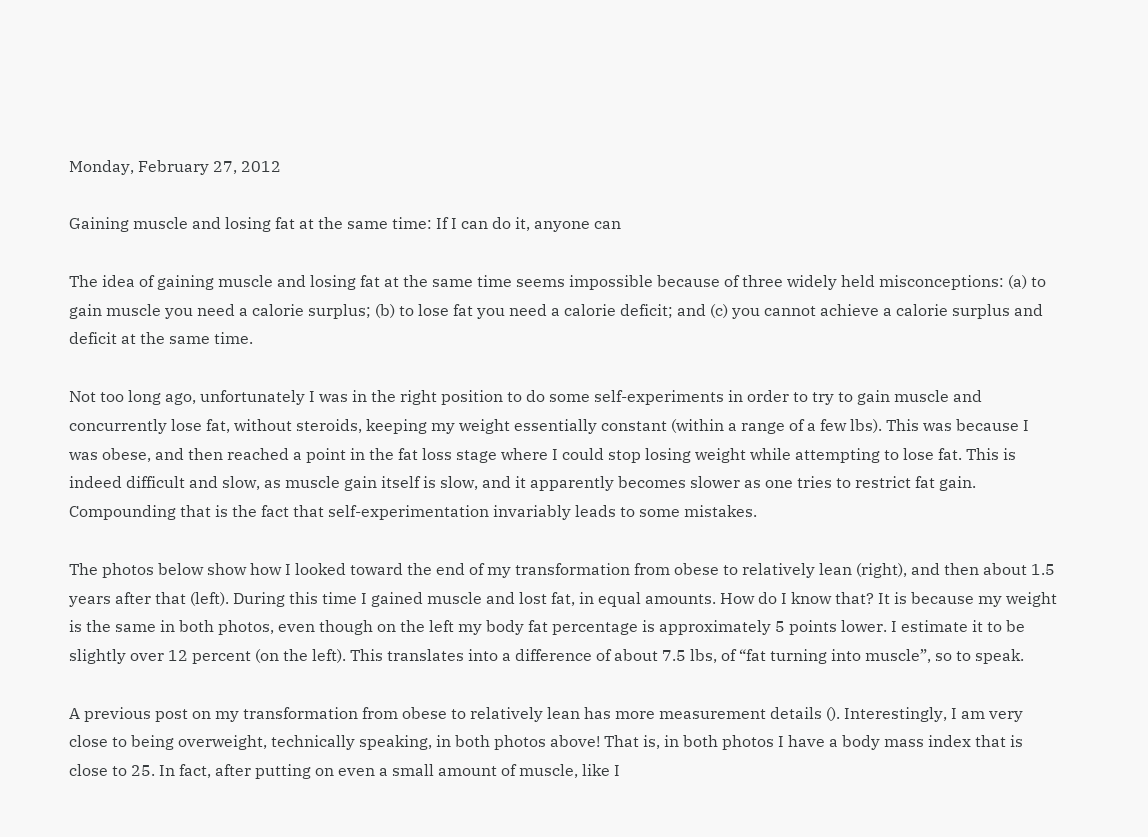Monday, February 27, 2012

Gaining muscle and losing fat at the same time: If I can do it, anyone can

The idea of gaining muscle and losing fat at the same time seems impossible because of three widely held misconceptions: (a) to gain muscle you need a calorie surplus; (b) to lose fat you need a calorie deficit; and (c) you cannot achieve a calorie surplus and deficit at the same time.

Not too long ago, unfortunately I was in the right position to do some self-experiments in order to try to gain muscle and concurrently lose fat, without steroids, keeping my weight essentially constant (within a range of a few lbs). This was because I was obese, and then reached a point in the fat loss stage where I could stop losing weight while attempting to lose fat. This is indeed difficult and slow, as muscle gain itself is slow, and it apparently becomes slower as one tries to restrict fat gain. Compounding that is the fact that self-experimentation invariably leads to some mistakes.

The photos below show how I looked toward the end of my transformation from obese to relatively lean (right), and then about 1.5 years after that (left). During this time I gained muscle and lost fat, in equal amounts. How do I know that? It is because my weight is the same in both photos, even though on the left my body fat percentage is approximately 5 points lower. I estimate it to be slightly over 12 percent (on the left). This translates into a difference of about 7.5 lbs, of “fat turning into muscle”, so to speak.

A previous post on my transformation from obese to relatively lean has more measurement details (). Interestingly, I am very close to being overweight, technically speaking, in both photos above! That is, in both photos I have a body mass index that is close to 25. In fact, after putting on even a small amount of muscle, like I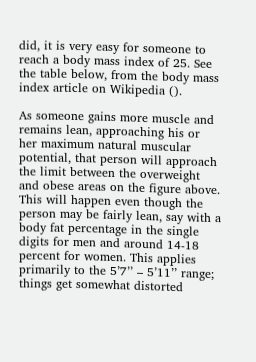did, it is very easy for someone to reach a body mass index of 25. See the table below, from the body mass index article on Wikipedia ().

As someone gains more muscle and remains lean, approaching his or her maximum natural muscular potential, that person will approach the limit between the overweight and obese areas on the figure above. This will happen even though the person may be fairly lean, say with a body fat percentage in the single digits for men and around 14-18 percent for women. This applies primarily to the 5’7’’ – 5’11’’ range; things get somewhat distorted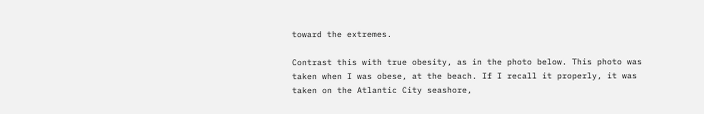toward the extremes.

Contrast this with true obesity, as in the photo below. This photo was taken when I was obese, at the beach. If I recall it properly, it was taken on the Atlantic City seashore,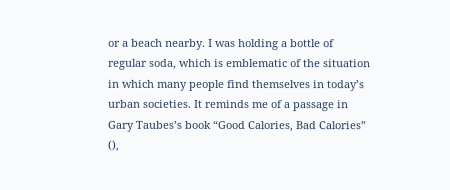or a beach nearby. I was holding a bottle of regular soda, which is emblematic of the situation in which many people find themselves in today’s urban societies. It reminds me of a passage in Gary Taubes’s book “Good Calories, Bad Calories” (),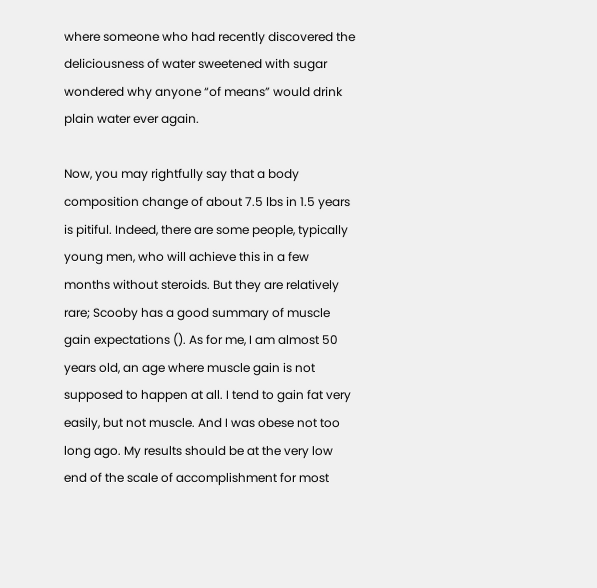where someone who had recently discovered the deliciousness of water sweetened with sugar wondered why anyone “of means” would drink plain water ever again.

Now, you may rightfully say that a body composition change of about 7.5 lbs in 1.5 years is pitiful. Indeed, there are some people, typically young men, who will achieve this in a few months without steroids. But they are relatively rare; Scooby has a good summary of muscle gain expectations (). As for me, I am almost 50 years old, an age where muscle gain is not supposed to happen at all. I tend to gain fat very easily, but not muscle. And I was obese not too long ago. My results should be at the very low end of the scale of accomplishment for most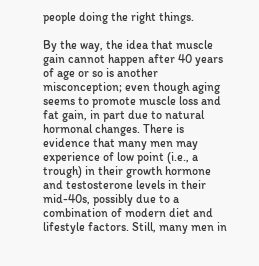people doing the right things.

By the way, the idea that muscle gain cannot happen after 40 years of age or so is another misconception; even though aging seems to promote muscle loss and fat gain, in part due to natural hormonal changes. There is evidence that many men may experience of low point (i.e., a trough) in their growth hormone and testosterone levels in their mid-40s, possibly due to a combination of modern diet and lifestyle factors. Still, many men in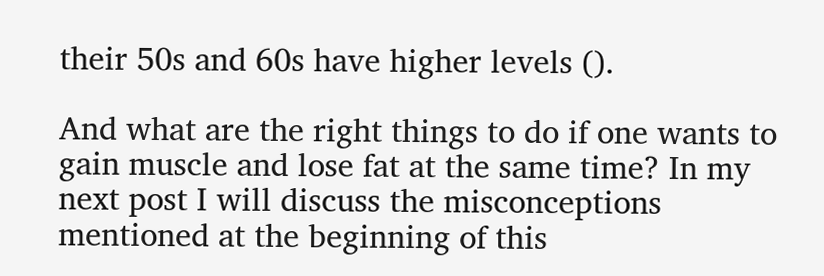their 50s and 60s have higher levels ().

And what are the right things to do if one wants to gain muscle and lose fat at the same time? In my next post I will discuss the misconceptions mentioned at the beginning of this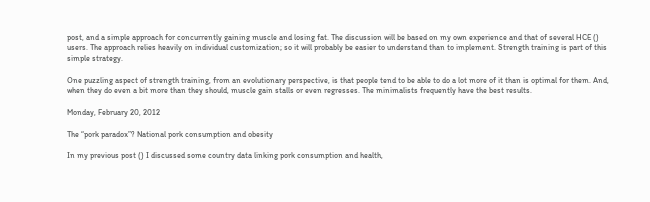post, and a simple approach for concurrently gaining muscle and losing fat. The discussion will be based on my own experience and that of several HCE () users. The approach relies heavily on individual customization; so it will probably be easier to understand than to implement. Strength training is part of this simple strategy.

One puzzling aspect of strength training, from an evolutionary perspective, is that people tend to be able to do a lot more of it than is optimal for them. And, when they do even a bit more than they should, muscle gain stalls or even regresses. The minimalists frequently have the best results.

Monday, February 20, 2012

The “pork paradox”? National pork consumption and obesity

In my previous post () I discussed some country data linking pork consumption and health,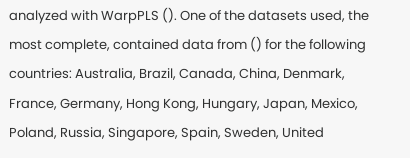analyzed with WarpPLS (). One of the datasets used, the most complete, contained data from () for the following countries: Australia, Brazil, Canada, China, Denmark, France, Germany, Hong Kong, Hungary, Japan, Mexico, Poland, Russia, Singapore, Spain, Sweden, United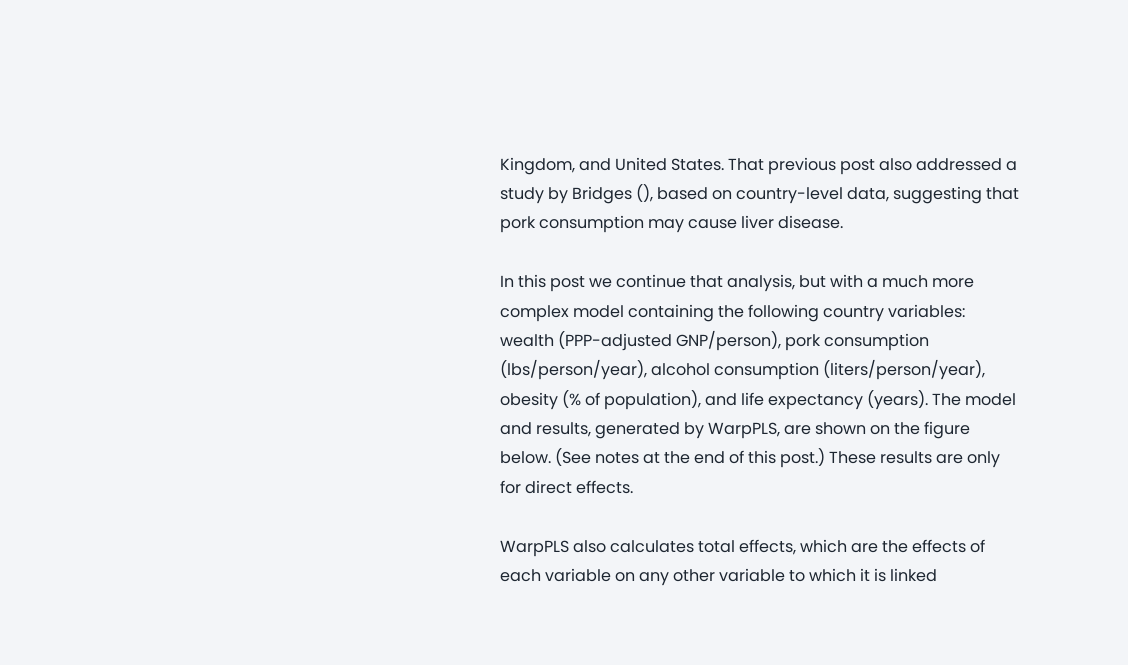Kingdom, and United States. That previous post also addressed a study by Bridges (), based on country-level data, suggesting that pork consumption may cause liver disease.

In this post we continue that analysis, but with a much more complex model containing the following country variables: wealth (PPP-adjusted GNP/person), pork consumption (lbs/person/year), alcohol consumption (liters/person/year), obesity (% of population), and life expectancy (years). The model and results, generated by WarpPLS, are shown on the figure below. (See notes at the end of this post.) These results are only for direct effects.

WarpPLS also calculates total effects, which are the effects of each variable on any other variable to which it is linked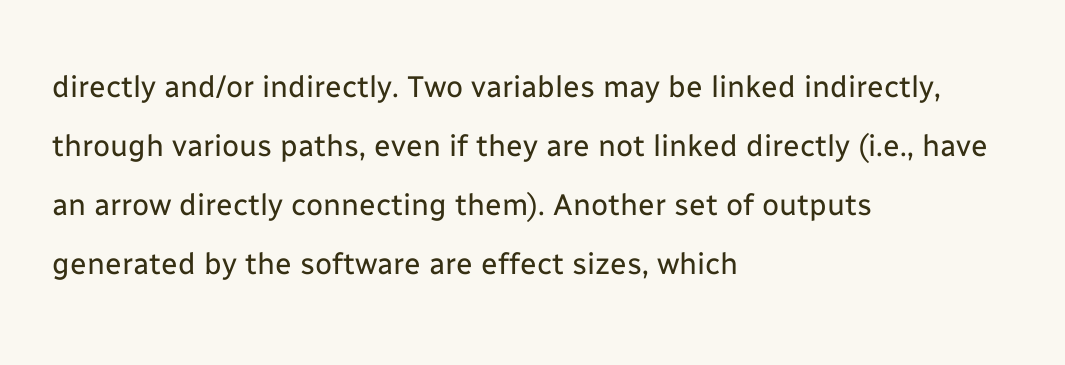directly and/or indirectly. Two variables may be linked indirectly, through various paths, even if they are not linked directly (i.e., have an arrow directly connecting them). Another set of outputs generated by the software are effect sizes, which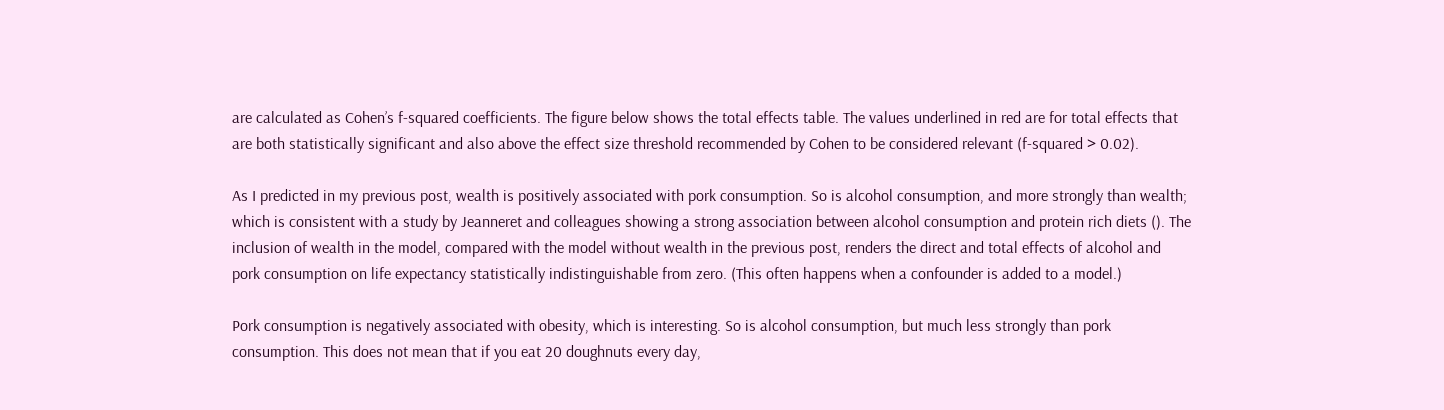are calculated as Cohen’s f-squared coefficients. The figure below shows the total effects table. The values underlined in red are for total effects that are both statistically significant and also above the effect size threshold recommended by Cohen to be considered relevant (f-squared > 0.02).

As I predicted in my previous post, wealth is positively associated with pork consumption. So is alcohol consumption, and more strongly than wealth; which is consistent with a study by Jeanneret and colleagues showing a strong association between alcohol consumption and protein rich diets (). The inclusion of wealth in the model, compared with the model without wealth in the previous post, renders the direct and total effects of alcohol and pork consumption on life expectancy statistically indistinguishable from zero. (This often happens when a confounder is added to a model.)

Pork consumption is negatively associated with obesity, which is interesting. So is alcohol consumption, but much less strongly than pork consumption. This does not mean that if you eat 20 doughnuts every day,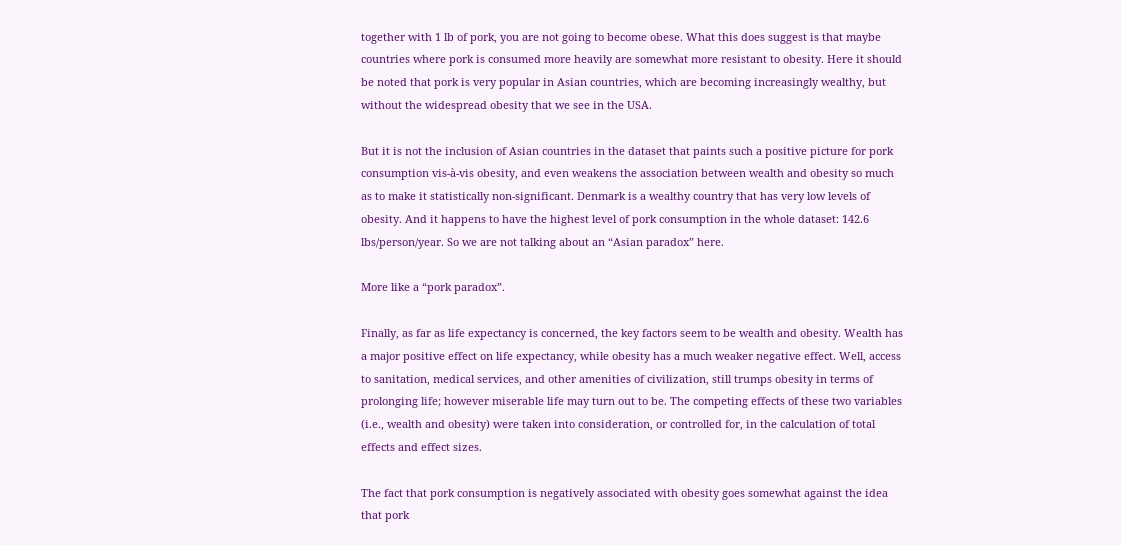together with 1 lb of pork, you are not going to become obese. What this does suggest is that maybe countries where pork is consumed more heavily are somewhat more resistant to obesity. Here it should be noted that pork is very popular in Asian countries, which are becoming increasingly wealthy, but without the widespread obesity that we see in the USA.

But it is not the inclusion of Asian countries in the dataset that paints such a positive picture for pork consumption vis-à-vis obesity, and even weakens the association between wealth and obesity so much as to make it statistically non-significant. Denmark is a wealthy country that has very low levels of obesity. And it happens to have the highest level of pork consumption in the whole dataset: 142.6 lbs/person/year. So we are not talking about an “Asian paradox” here.

More like a “pork paradox”.

Finally, as far as life expectancy is concerned, the key factors seem to be wealth and obesity. Wealth has a major positive effect on life expectancy, while obesity has a much weaker negative effect. Well, access to sanitation, medical services, and other amenities of civilization, still trumps obesity in terms of prolonging life; however miserable life may turn out to be. The competing effects of these two variables (i.e., wealth and obesity) were taken into consideration, or controlled for, in the calculation of total effects and effect sizes.

The fact that pork consumption is negatively associated with obesity goes somewhat against the idea that pork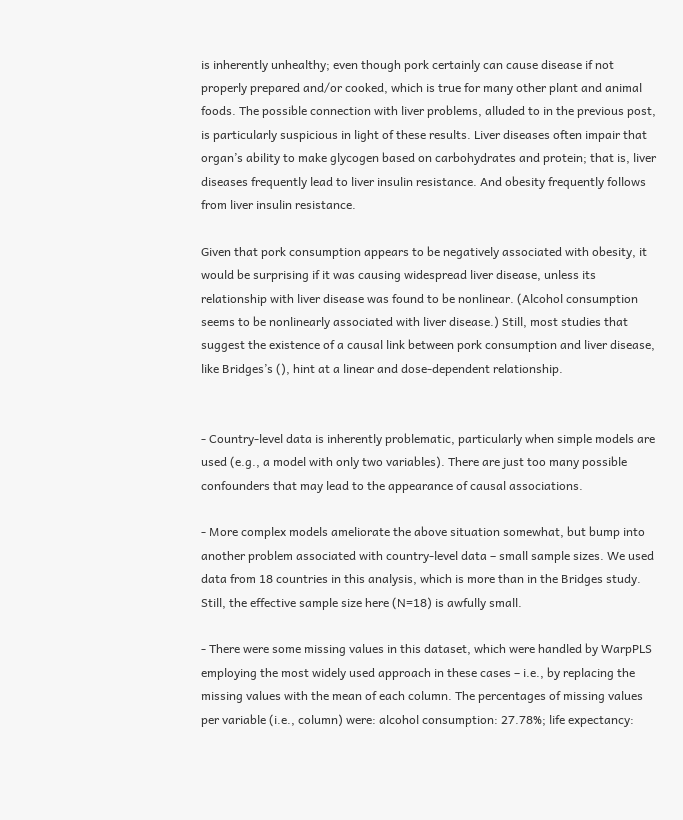is inherently unhealthy; even though pork certainly can cause disease if not properly prepared and/or cooked, which is true for many other plant and animal foods. The possible connection with liver problems, alluded to in the previous post, is particularly suspicious in light of these results. Liver diseases often impair that organ’s ability to make glycogen based on carbohydrates and protein; that is, liver diseases frequently lead to liver insulin resistance. And obesity frequently follows from liver insulin resistance.

Given that pork consumption appears to be negatively associated with obesity, it would be surprising if it was causing widespread liver disease, unless its relationship with liver disease was found to be nonlinear. (Alcohol consumption seems to be nonlinearly associated with liver disease.) Still, most studies that suggest the existence of a causal link between pork consumption and liver disease, like Bridges’s (), hint at a linear and dose-dependent relationship.


- Country-level data is inherently problematic, particularly when simple models are used (e.g., a model with only two variables). There are just too many possible confounders that may lead to the appearance of causal associations.

- More complex models ameliorate the above situation somewhat, but bump into another problem associated with country-level data – small sample sizes. We used data from 18 countries in this analysis, which is more than in the Bridges study. Still, the effective sample size here (N=18) is awfully small.

- There were some missing values in this dataset, which were handled by WarpPLS employing the most widely used approach in these cases – i.e., by replacing the missing values with the mean of each column. The percentages of missing values per variable (i.e., column) were: alcohol consumption: 27.78%; life expectancy: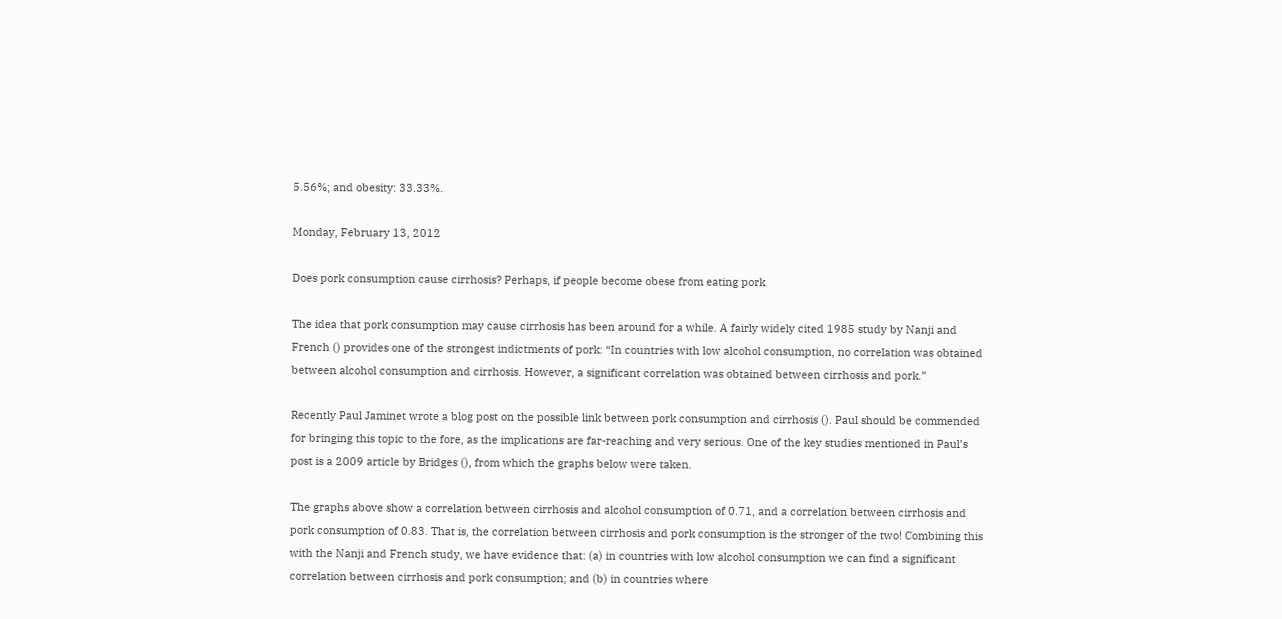5.56%; and obesity: 33.33%.

Monday, February 13, 2012

Does pork consumption cause cirrhosis? Perhaps, if people become obese from eating pork

The idea that pork consumption may cause cirrhosis has been around for a while. A fairly widely cited 1985 study by Nanji and French () provides one of the strongest indictments of pork: “In countries with low alcohol consumption, no correlation was obtained between alcohol consumption and cirrhosis. However, a significant correlation was obtained between cirrhosis and pork.”

Recently Paul Jaminet wrote a blog post on the possible link between pork consumption and cirrhosis (). Paul should be commended for bringing this topic to the fore, as the implications are far-reaching and very serious. One of the key studies mentioned in Paul’s post is a 2009 article by Bridges (), from which the graphs below were taken.

The graphs above show a correlation between cirrhosis and alcohol consumption of 0.71, and a correlation between cirrhosis and pork consumption of 0.83. That is, the correlation between cirrhosis and pork consumption is the stronger of the two! Combining this with the Nanji and French study, we have evidence that: (a) in countries with low alcohol consumption we can find a significant correlation between cirrhosis and pork consumption; and (b) in countries where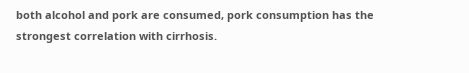both alcohol and pork are consumed, pork consumption has the strongest correlation with cirrhosis.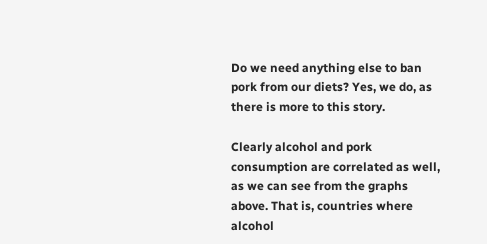Do we need anything else to ban pork from our diets? Yes, we do, as there is more to this story.

Clearly alcohol and pork consumption are correlated as well, as we can see from the graphs above. That is, countries where alcohol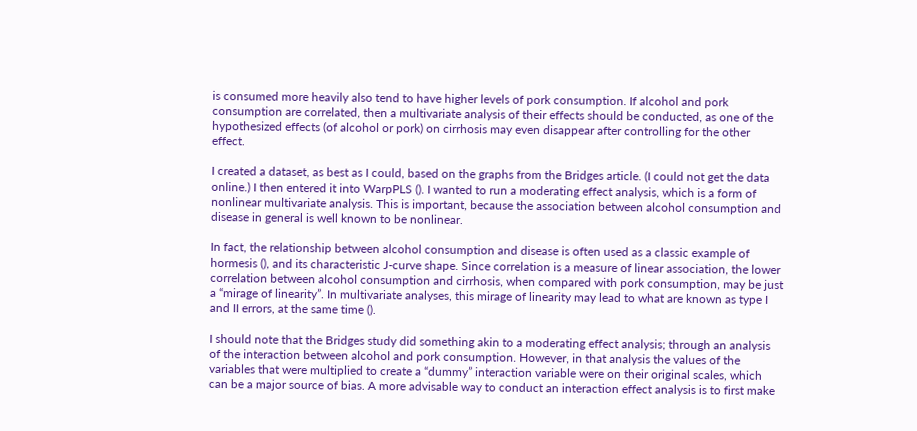is consumed more heavily also tend to have higher levels of pork consumption. If alcohol and pork consumption are correlated, then a multivariate analysis of their effects should be conducted, as one of the hypothesized effects (of alcohol or pork) on cirrhosis may even disappear after controlling for the other effect.

I created a dataset, as best as I could, based on the graphs from the Bridges article. (I could not get the data online.) I then entered it into WarpPLS (). I wanted to run a moderating effect analysis, which is a form of nonlinear multivariate analysis. This is important, because the association between alcohol consumption and disease in general is well known to be nonlinear.

In fact, the relationship between alcohol consumption and disease is often used as a classic example of hormesis (), and its characteristic J-curve shape. Since correlation is a measure of linear association, the lower correlation between alcohol consumption and cirrhosis, when compared with pork consumption, may be just a “mirage of linearity”. In multivariate analyses, this mirage of linearity may lead to what are known as type I and II errors, at the same time ().

I should note that the Bridges study did something akin to a moderating effect analysis; through an analysis of the interaction between alcohol and pork consumption. However, in that analysis the values of the variables that were multiplied to create a “dummy” interaction variable were on their original scales, which can be a major source of bias. A more advisable way to conduct an interaction effect analysis is to first make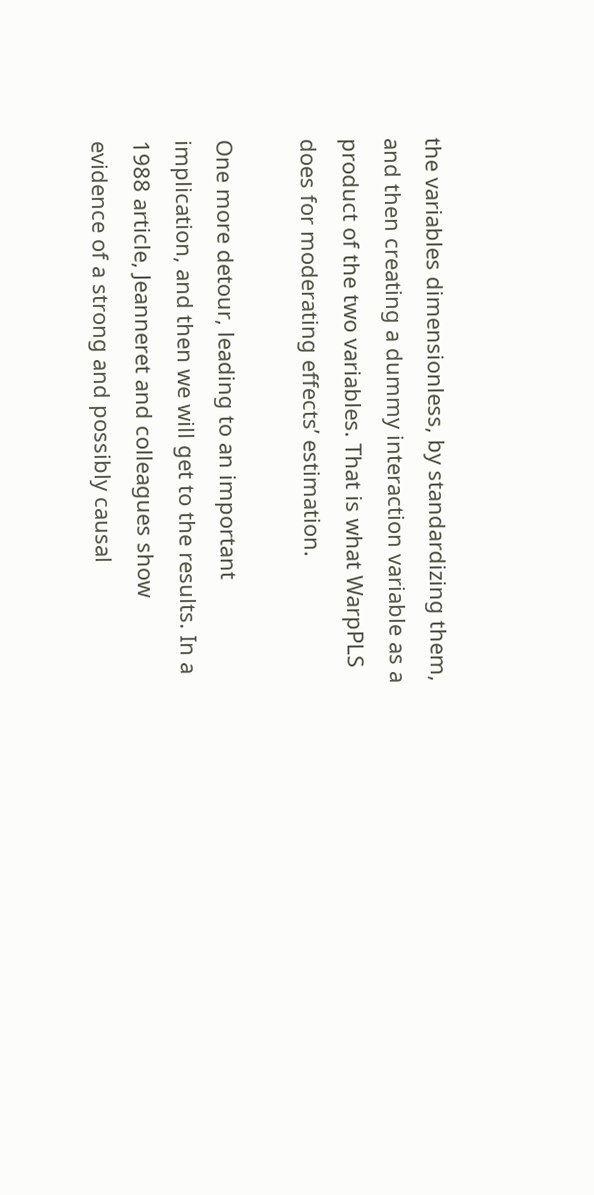the variables dimensionless, by standardizing them, and then creating a dummy interaction variable as a product of the two variables. That is what WarpPLS does for moderating effects’ estimation.

One more detour, leading to an important implication, and then we will get to the results. In a 1988 article, Jeanneret and colleagues show evidence of a strong and possibly causal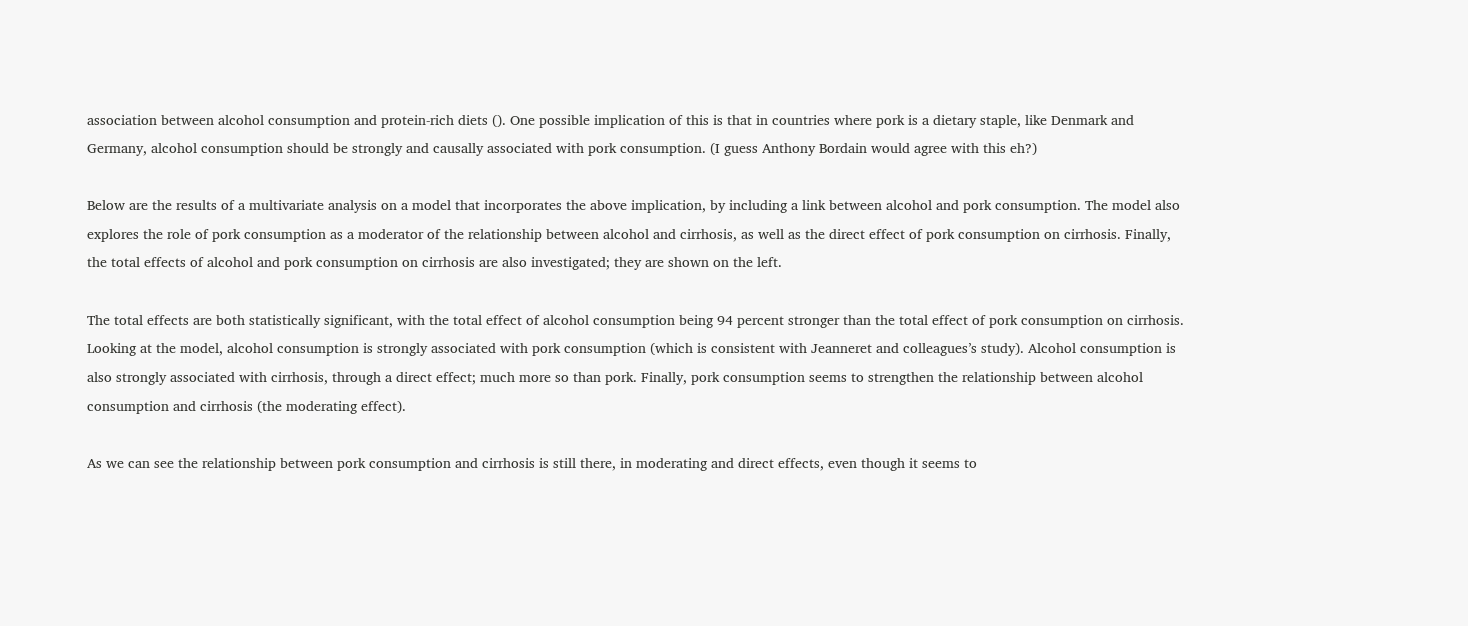association between alcohol consumption and protein-rich diets (). One possible implication of this is that in countries where pork is a dietary staple, like Denmark and Germany, alcohol consumption should be strongly and causally associated with pork consumption. (I guess Anthony Bordain would agree with this eh?)

Below are the results of a multivariate analysis on a model that incorporates the above implication, by including a link between alcohol and pork consumption. The model also explores the role of pork consumption as a moderator of the relationship between alcohol and cirrhosis, as well as the direct effect of pork consumption on cirrhosis. Finally, the total effects of alcohol and pork consumption on cirrhosis are also investigated; they are shown on the left.

The total effects are both statistically significant, with the total effect of alcohol consumption being 94 percent stronger than the total effect of pork consumption on cirrhosis. Looking at the model, alcohol consumption is strongly associated with pork consumption (which is consistent with Jeanneret and colleagues’s study). Alcohol consumption is also strongly associated with cirrhosis, through a direct effect; much more so than pork. Finally, pork consumption seems to strengthen the relationship between alcohol consumption and cirrhosis (the moderating effect).

As we can see the relationship between pork consumption and cirrhosis is still there, in moderating and direct effects, even though it seems to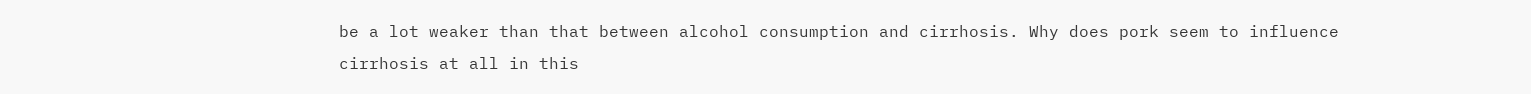be a lot weaker than that between alcohol consumption and cirrhosis. Why does pork seem to influence cirrhosis at all in this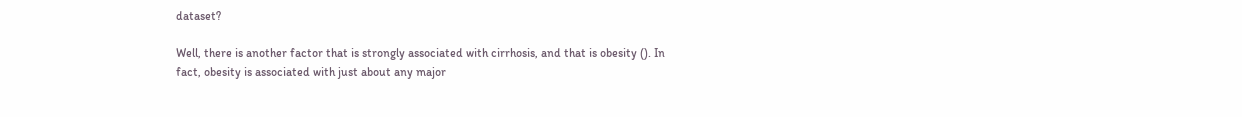dataset?

Well, there is another factor that is strongly associated with cirrhosis, and that is obesity (). In fact, obesity is associated with just about any major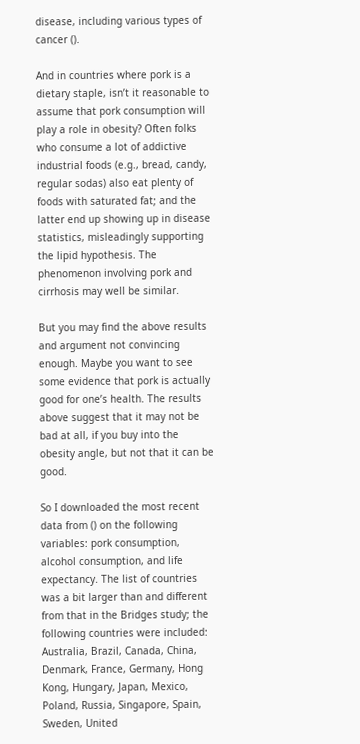disease, including various types of cancer ().

And in countries where pork is a dietary staple, isn’t it reasonable to assume that pork consumption will play a role in obesity? Often folks who consume a lot of addictive industrial foods (e.g., bread, candy, regular sodas) also eat plenty of foods with saturated fat; and the latter end up showing up in disease statistics, misleadingly supporting the lipid hypothesis. The phenomenon involving pork and cirrhosis may well be similar.

But you may find the above results and argument not convincing enough. Maybe you want to see some evidence that pork is actually good for one’s health. The results above suggest that it may not be bad at all, if you buy into the obesity angle, but not that it can be good.

So I downloaded the most recent data from () on the following variables: pork consumption, alcohol consumption, and life expectancy. The list of countries was a bit larger than and different from that in the Bridges study; the following countries were included: Australia, Brazil, Canada, China, Denmark, France, Germany, Hong Kong, Hungary, Japan, Mexico, Poland, Russia, Singapore, Spain, Sweden, United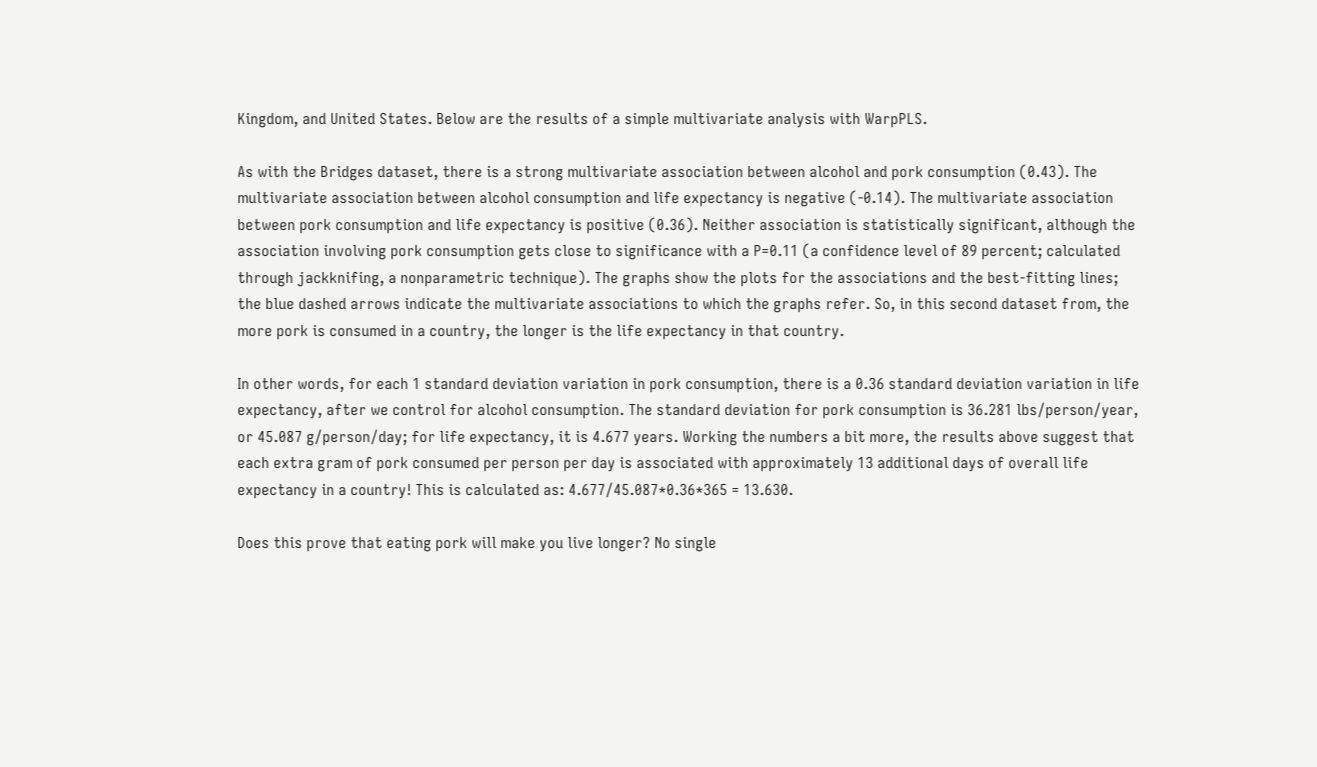Kingdom, and United States. Below are the results of a simple multivariate analysis with WarpPLS.

As with the Bridges dataset, there is a strong multivariate association between alcohol and pork consumption (0.43). The multivariate association between alcohol consumption and life expectancy is negative (-0.14). The multivariate association between pork consumption and life expectancy is positive (0.36). Neither association is statistically significant, although the association involving pork consumption gets close to significance with a P=0.11 (a confidence level of 89 percent; calculated through jackknifing, a nonparametric technique). The graphs show the plots for the associations and the best-fitting lines; the blue dashed arrows indicate the multivariate associations to which the graphs refer. So, in this second dataset from, the more pork is consumed in a country, the longer is the life expectancy in that country.

In other words, for each 1 standard deviation variation in pork consumption, there is a 0.36 standard deviation variation in life expectancy, after we control for alcohol consumption. The standard deviation for pork consumption is 36.281 lbs/person/year, or 45.087 g/person/day; for life expectancy, it is 4.677 years. Working the numbers a bit more, the results above suggest that each extra gram of pork consumed per person per day is associated with approximately 13 additional days of overall life expectancy in a country! This is calculated as: 4.677/45.087*0.36*365 = 13.630.

Does this prove that eating pork will make you live longer? No single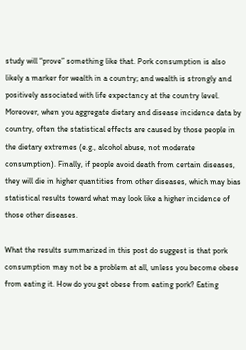study will “prove” something like that. Pork consumption is also likely a marker for wealth in a country; and wealth is strongly and positively associated with life expectancy at the country level. Moreover, when you aggregate dietary and disease incidence data by country, often the statistical effects are caused by those people in the dietary extremes (e.g., alcohol abuse, not moderate consumption). Finally, if people avoid death from certain diseases, they will die in higher quantities from other diseases, which may bias statistical results toward what may look like a higher incidence of those other diseases.

What the results summarized in this post do suggest is that pork consumption may not be a problem at all, unless you become obese from eating it. How do you get obese from eating pork? Eating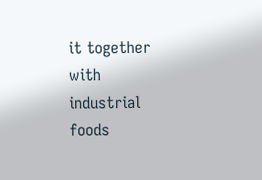it together with industrial foods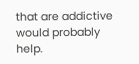that are addictive would probably help.